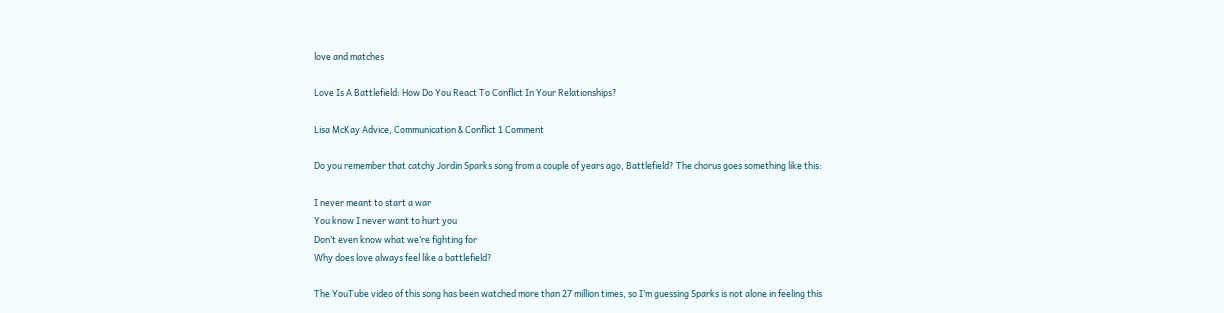love and matches

Love Is A Battlefield: How Do You React To Conflict In Your Relationships?

Lisa McKay Advice, Communication & Conflict 1 Comment

Do you remember that catchy Jordin Sparks song from a couple of years ago, Battlefield? The chorus goes something like this:

I never meant to start a war
You know I never want to hurt you
Don’t even know what we’re fighting for
Why does love always feel like a battlefield?

The YouTube video of this song has been watched more than 27 million times, so I’m guessing Sparks is not alone in feeling this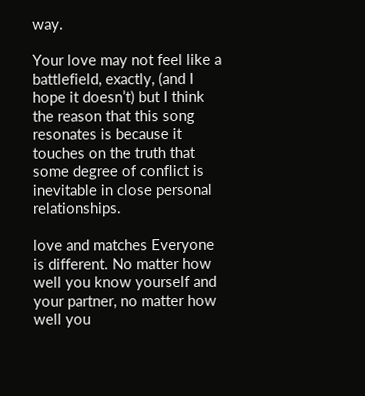way.

Your love may not feel like a battlefield, exactly, (and I hope it doesn’t) but I think the reason that this song resonates is because it touches on the truth that some degree of conflict is inevitable in close personal relationships.

love and matches Everyone is different. No matter how well you know yourself and your partner, no matter how well you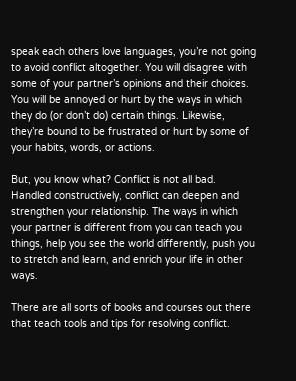speak each others love languages, you’re not going to avoid conflict altogether. You will disagree with some of your partner’s opinions and their choices. You will be annoyed or hurt by the ways in which they do (or don’t do) certain things. Likewise, they’re bound to be frustrated or hurt by some of your habits, words, or actions.

But, you know what? Conflict is not all bad. Handled constructively, conflict can deepen and strengthen your relationship. The ways in which your partner is different from you can teach you things, help you see the world differently, push you to stretch and learn, and enrich your life in other ways.

There are all sorts of books and courses out there that teach tools and tips for resolving conflict.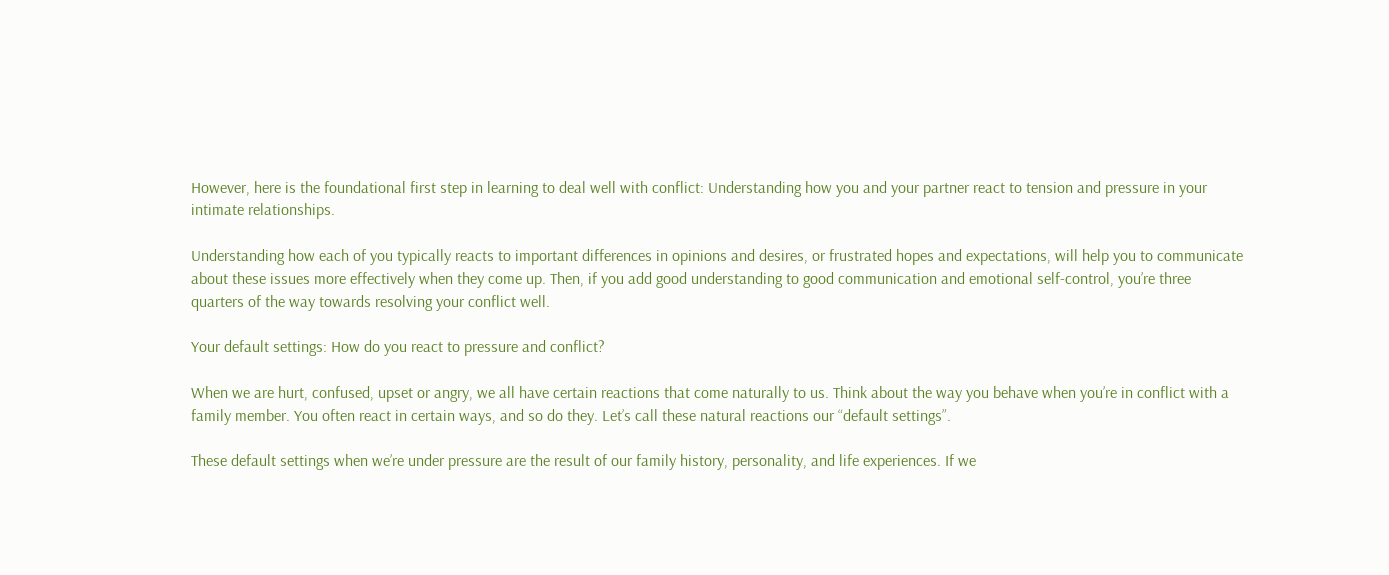However, here is the foundational first step in learning to deal well with conflict: Understanding how you and your partner react to tension and pressure in your intimate relationships.

Understanding how each of you typically reacts to important differences in opinions and desires, or frustrated hopes and expectations, will help you to communicate about these issues more effectively when they come up. Then, if you add good understanding to good communication and emotional self-control, you’re three quarters of the way towards resolving your conflict well.

Your default settings: How do you react to pressure and conflict?

When we are hurt, confused, upset or angry, we all have certain reactions that come naturally to us. Think about the way you behave when you’re in conflict with a family member. You often react in certain ways, and so do they. Let’s call these natural reactions our “default settings”.

These default settings when we’re under pressure are the result of our family history, personality, and life experiences. If we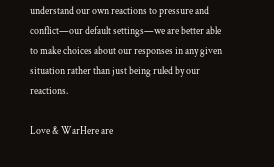understand our own reactions to pressure and conflict—our default settings—we are better able to make choices about our responses in any given situation rather than just being ruled by our reactions.

Love & WarHere are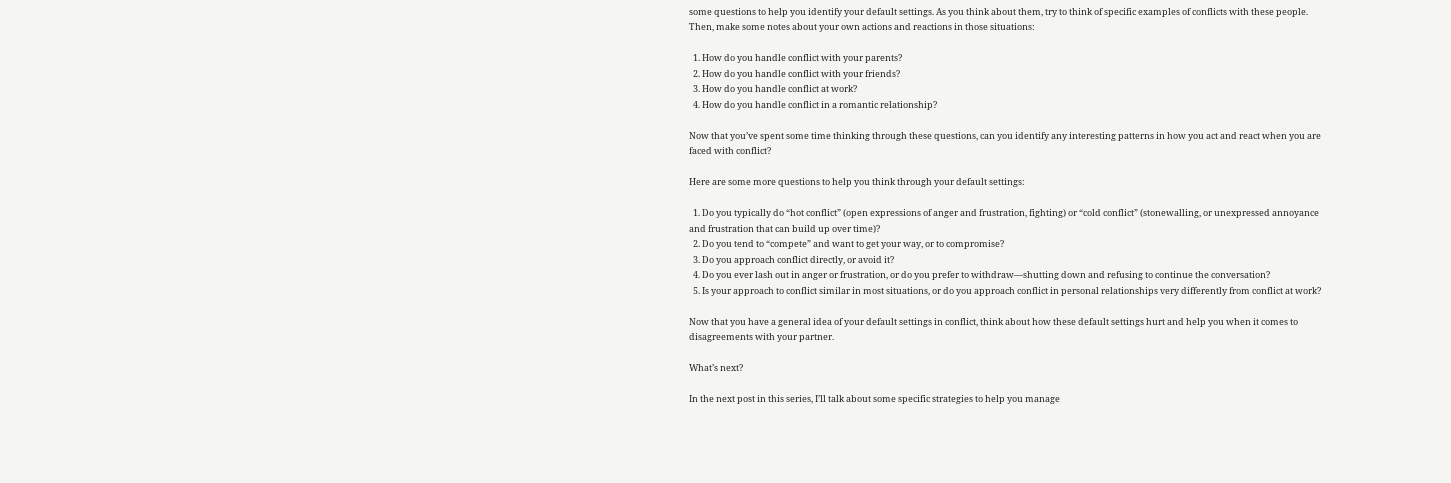some questions to help you identify your default settings. As you think about them, try to think of specific examples of conflicts with these people. Then, make some notes about your own actions and reactions in those situations:

  1. How do you handle conflict with your parents?
  2. How do you handle conflict with your friends?
  3. How do you handle conflict at work?
  4. How do you handle conflict in a romantic relationship?

Now that you’ve spent some time thinking through these questions, can you identify any interesting patterns in how you act and react when you are faced with conflict?

Here are some more questions to help you think through your default settings:

  1. Do you typically do “hot conflict” (open expressions of anger and frustration, fighting) or “cold conflict” (stonewalling, or unexpressed annoyance and frustration that can build up over time)?
  2. Do you tend to “compete” and want to get your way, or to compromise?
  3. Do you approach conflict directly, or avoid it?
  4. Do you ever lash out in anger or frustration, or do you prefer to withdraw—shutting down and refusing to continue the conversation?
  5. Is your approach to conflict similar in most situations, or do you approach conflict in personal relationships very differently from conflict at work?

Now that you have a general idea of your default settings in conflict, think about how these default settings hurt and help you when it comes to disagreements with your partner.

What’s next?

In the next post in this series, I’ll talk about some specific strategies to help you manage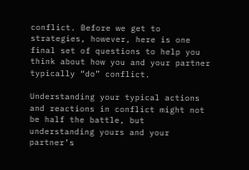conflict. Before we get to strategies, however, here is one final set of questions to help you think about how you and your partner typically “do” conflict.

Understanding your typical actions and reactions in conflict might not be half the battle, but understanding yours and your partner’s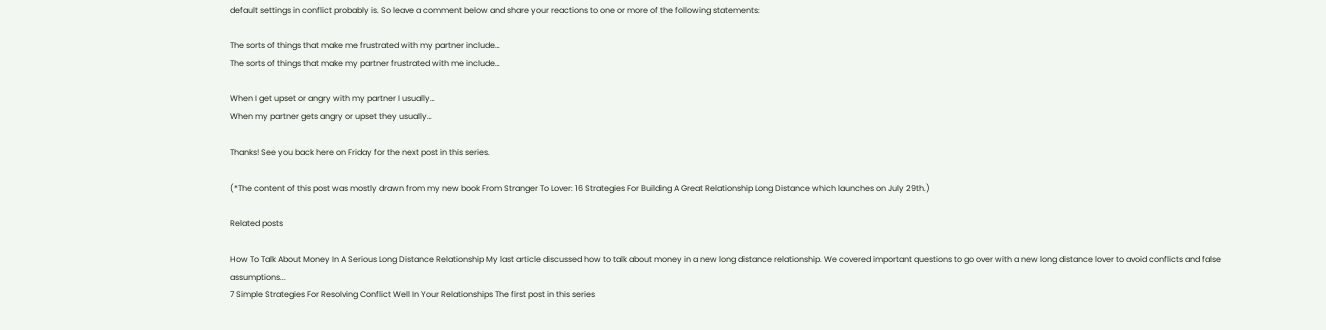default settings in conflict probably is. So leave a comment below and share your reactions to one or more of the following statements:

The sorts of things that make me frustrated with my partner include…
The sorts of things that make my partner frustrated with me include…

When I get upset or angry with my partner I usually…
When my partner gets angry or upset they usually…

Thanks! See you back here on Friday for the next post in this series.

(*The content of this post was mostly drawn from my new book From Stranger To Lover: 16 Strategies For Building A Great Relationship Long Distance which launches on July 29th.)

Related posts

How To Talk About Money In A Serious Long Distance Relationship My last article discussed how to talk about money in a new long distance relationship. We covered important questions to go over with a new long distance lover to avoid conflicts and false assumptions...
7 Simple Strategies For Resolving Conflict Well In Your Relationships The first post in this series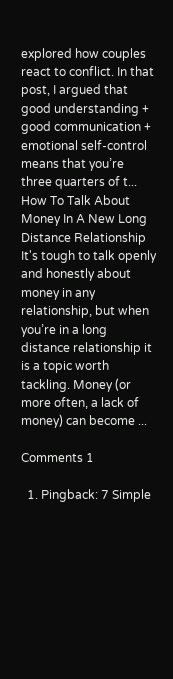explored how couples react to conflict. In that post, I argued that good understanding + good communication + emotional self-control means that you’re three quarters of t...
How To Talk About Money In A New Long Distance Relationship It's tough to talk openly and honestly about money in any relationship, but when you’re in a long distance relationship it is a topic worth tackling. Money (or more often, a lack of money) can become ...

Comments 1

  1. Pingback: 7 Simple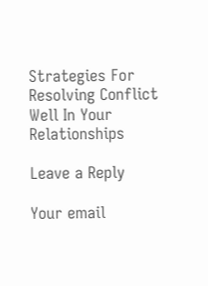Strategies For Resolving Conflict Well In Your Relationships

Leave a Reply

Your email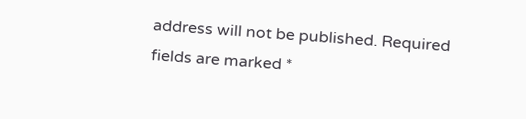address will not be published. Required fields are marked *